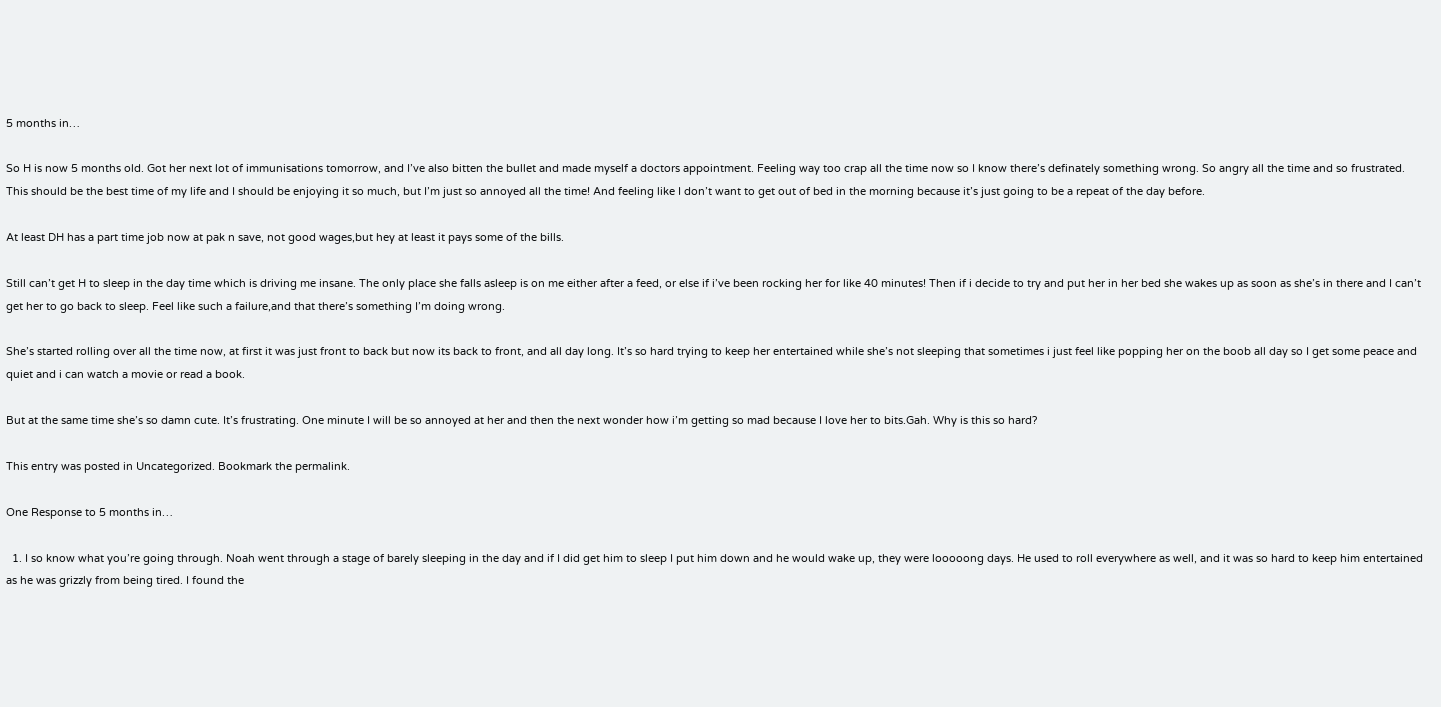5 months in…

So H is now 5 months old. Got her next lot of immunisations tomorrow, and I’ve also bitten the bullet and made myself a doctors appointment. Feeling way too crap all the time now so I know there’s definately something wrong. So angry all the time and so frustrated. This should be the best time of my life and I should be enjoying it so much, but I’m just so annoyed all the time! And feeling like I don’t want to get out of bed in the morning because it’s just going to be a repeat of the day before.

At least DH has a part time job now at pak n save, not good wages,but hey at least it pays some of the bills.

Still can’t get H to sleep in the day time which is driving me insane. The only place she falls asleep is on me either after a feed, or else if i’ve been rocking her for like 40 minutes! Then if i decide to try and put her in her bed she wakes up as soon as she’s in there and I can’t get her to go back to sleep. Feel like such a failure,and that there’s something I’m doing wrong.

She’s started rolling over all the time now, at first it was just front to back but now its back to front, and all day long. It’s so hard trying to keep her entertained while she’s not sleeping that sometimes i just feel like popping her on the boob all day so I get some peace and quiet and i can watch a movie or read a book.

But at the same time she’s so damn cute. It’s frustrating. One minute I will be so annoyed at her and then the next wonder how i’m getting so mad because I love her to bits.Gah. Why is this so hard?

This entry was posted in Uncategorized. Bookmark the permalink.

One Response to 5 months in…

  1. I so know what you’re going through. Noah went through a stage of barely sleeping in the day and if I did get him to sleep I put him down and he would wake up, they were looooong days. He used to roll everywhere as well, and it was so hard to keep him entertained as he was grizzly from being tired. I found the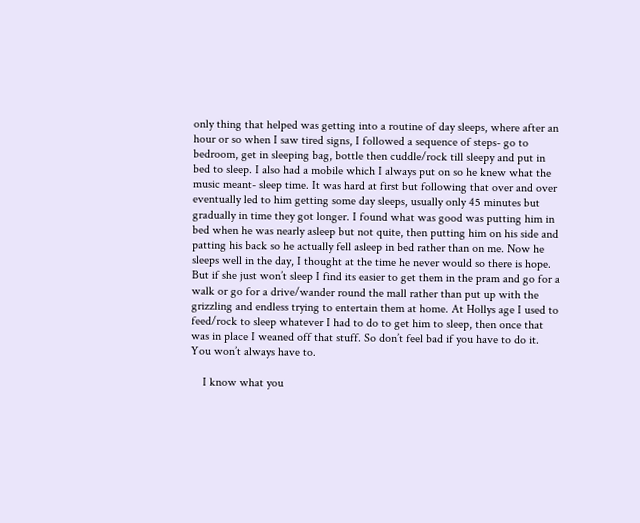only thing that helped was getting into a routine of day sleeps, where after an hour or so when I saw tired signs, I followed a sequence of steps- go to bedroom, get in sleeping bag, bottle then cuddle/rock till sleepy and put in bed to sleep. I also had a mobile which I always put on so he knew what the music meant- sleep time. It was hard at first but following that over and over eventually led to him getting some day sleeps, usually only 45 minutes but gradually in time they got longer. I found what was good was putting him in bed when he was nearly asleep but not quite, then putting him on his side and patting his back so he actually fell asleep in bed rather than on me. Now he sleeps well in the day, I thought at the time he never would so there is hope. But if she just won’t sleep I find its easier to get them in the pram and go for a walk or go for a drive/wander round the mall rather than put up with the grizzling and endless trying to entertain them at home. At Hollys age I used to feed/rock to sleep whatever I had to do to get him to sleep, then once that was in place I weaned off that stuff. So don’t feel bad if you have to do it. You won’t always have to.

    I know what you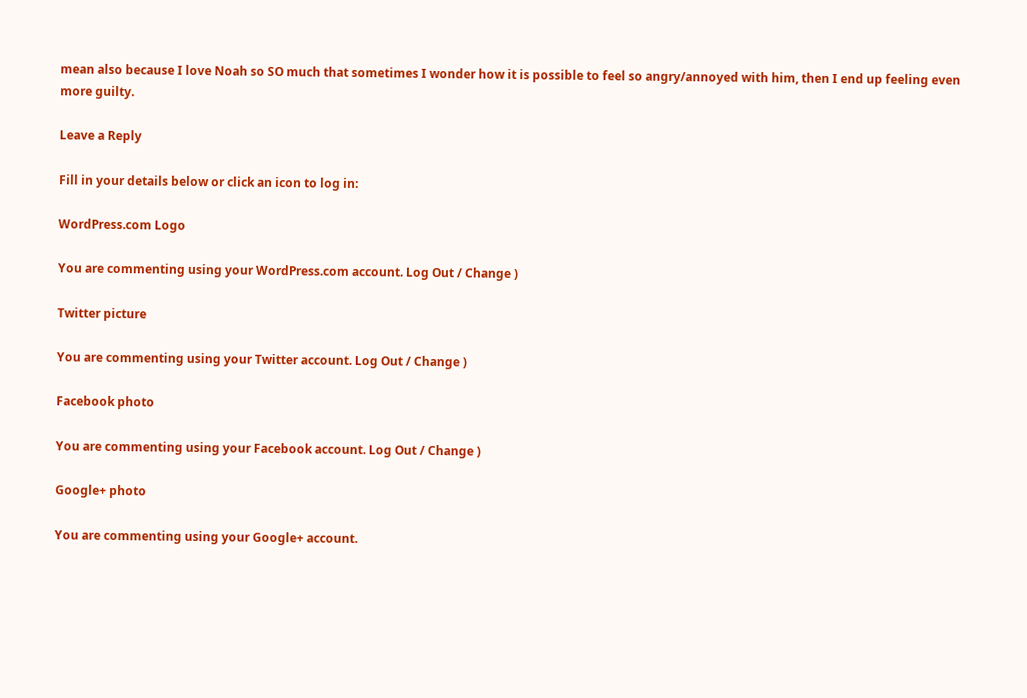mean also because I love Noah so SO much that sometimes I wonder how it is possible to feel so angry/annoyed with him, then I end up feeling even more guilty.

Leave a Reply

Fill in your details below or click an icon to log in:

WordPress.com Logo

You are commenting using your WordPress.com account. Log Out / Change )

Twitter picture

You are commenting using your Twitter account. Log Out / Change )

Facebook photo

You are commenting using your Facebook account. Log Out / Change )

Google+ photo

You are commenting using your Google+ account.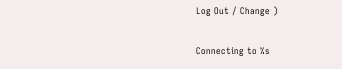Log Out / Change )

Connecting to %s